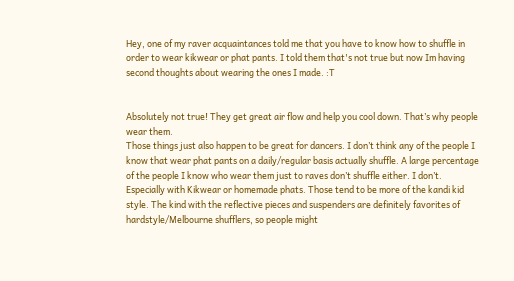Hey, one of my raver acquaintances told me that you have to know how to shuffle in order to wear kikwear or phat pants. I told them that's not true but now Im having second thoughts about wearing the ones I made. :T


Absolutely not true! They get great air flow and help you cool down. That’s why people wear them.
Those things just also happen to be great for dancers. I don’t think any of the people I know that wear phat pants on a daily/regular basis actually shuffle. A large percentage of the people I know who wear them just to raves don’t shuffle either. I don’t. Especially with Kikwear or homemade phats. Those tend to be more of the kandi kid style. The kind with the reflective pieces and suspenders are definitely favorites of hardstyle/Melbourne shufflers, so people might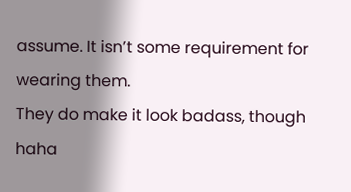assume. It isn’t some requirement for wearing them.
They do make it look badass, though haha